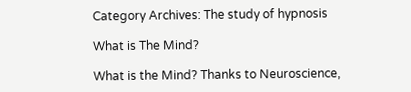Category Archives: The study of hypnosis

What is The Mind?

What is the Mind? Thanks to Neuroscience,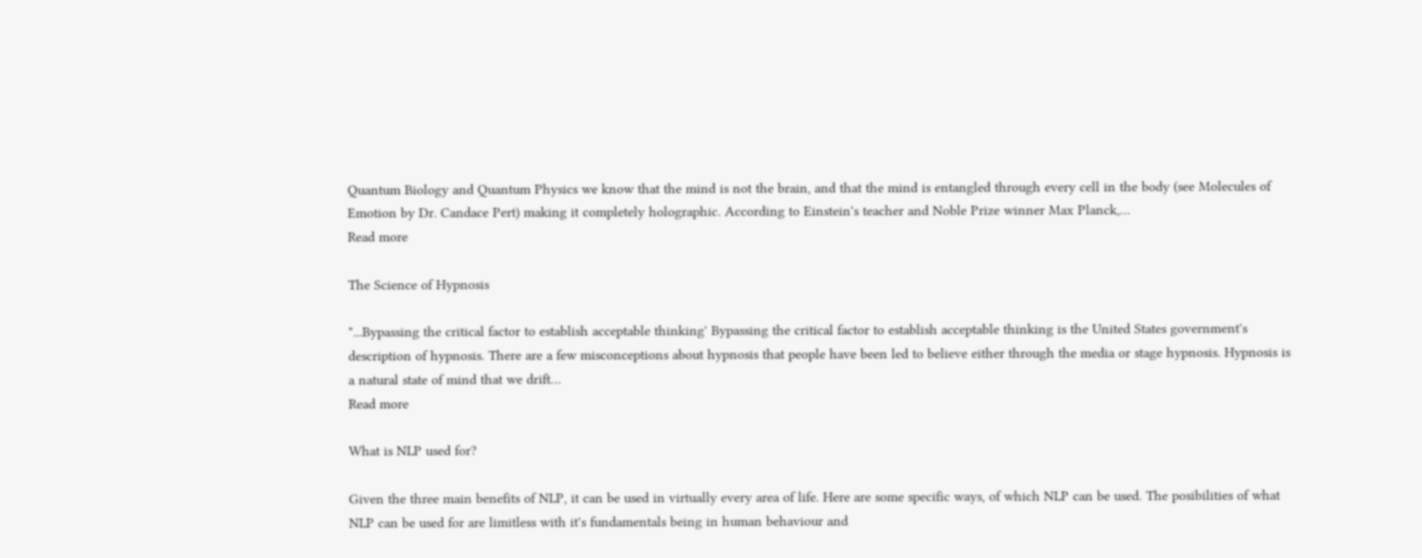Quantum Biology and Quantum Physics we know that the mind is not the brain, and that the mind is entangled through every cell in the body (see Molecules of Emotion by Dr. Candace Pert) making it completely holographic. According to Einstein's teacher and Noble Prize winner Max Planck,…
Read more

The Science of Hypnosis

"...Bypassing the critical factor to establish acceptable thinking' Bypassing the critical factor to establish acceptable thinking is the United States government's description of hypnosis. There are a few misconceptions about hypnosis that people have been led to believe either through the media or stage hypnosis. Hypnosis is a natural state of mind that we drift…
Read more

What is NLP used for?

Given the three main benefits of NLP, it can be used in virtually every area of life. Here are some specific ways, of which NLP can be used. The posibilities of what NLP can be used for are limitless with it's fundamentals being in human behaviour and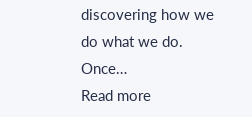discovering how we do what we do. Once…
Read more